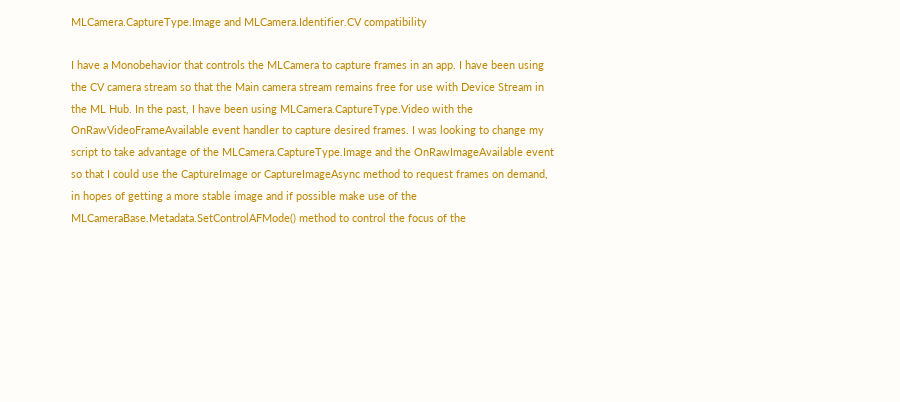MLCamera.CaptureType.Image and MLCamera.Identifier.CV compatibility

I have a Monobehavior that controls the MLCamera to capture frames in an app. I have been using the CV camera stream so that the Main camera stream remains free for use with Device Stream in the ML Hub. In the past, I have been using MLCamera.CaptureType.Video with the OnRawVideoFrameAvailable event handler to capture desired frames. I was looking to change my script to take advantage of the MLCamera.CaptureType.Image and the OnRawImageAvailable event so that I could use the CaptureImage or CaptureImageAsync method to request frames on demand, in hopes of getting a more stable image and if possible make use of the MLCameraBase.Metadata.SetControlAFMode() method to control the focus of the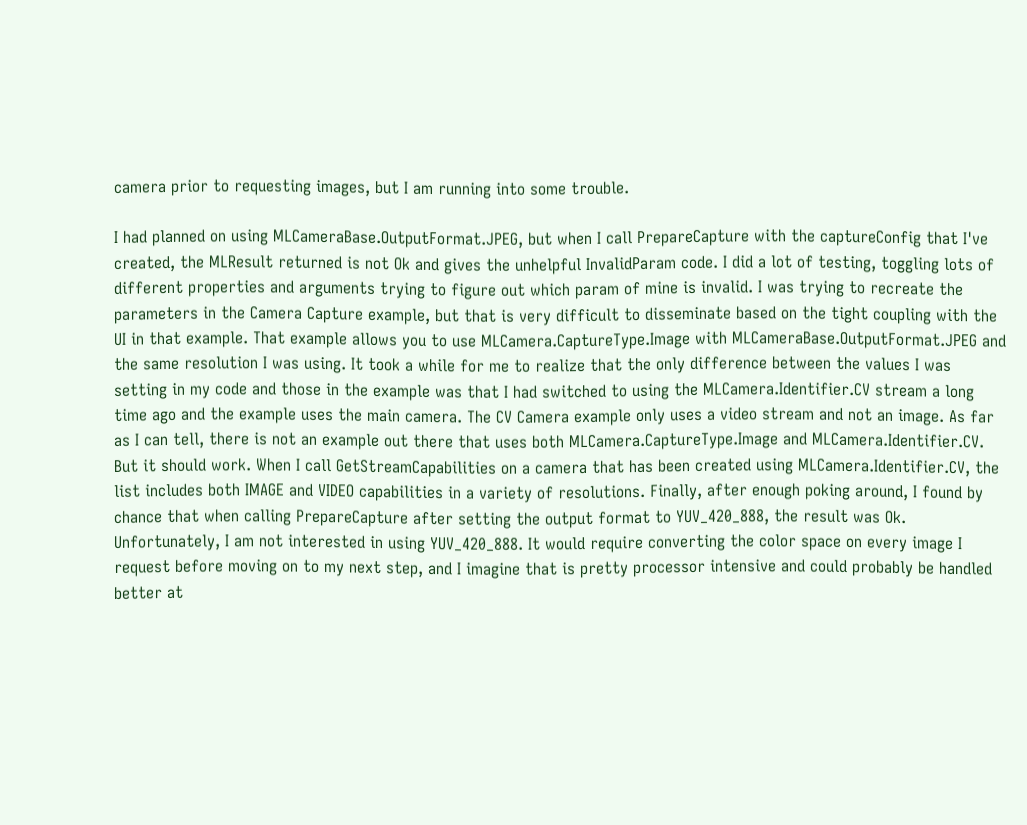camera prior to requesting images, but I am running into some trouble.

I had planned on using MLCameraBase.OutputFormat.JPEG, but when I call PrepareCapture with the captureConfig that I've created, the MLResult returned is not Ok and gives the unhelpful InvalidParam code. I did a lot of testing, toggling lots of different properties and arguments trying to figure out which param of mine is invalid. I was trying to recreate the parameters in the Camera Capture example, but that is very difficult to disseminate based on the tight coupling with the UI in that example. That example allows you to use MLCamera.CaptureType.Image with MLCameraBase.OutputFormat.JPEG and the same resolution I was using. It took a while for me to realize that the only difference between the values I was setting in my code and those in the example was that I had switched to using the MLCamera.Identifier.CV stream a long time ago and the example uses the main camera. The CV Camera example only uses a video stream and not an image. As far as I can tell, there is not an example out there that uses both MLCamera.CaptureType.Image and MLCamera.Identifier.CV. But it should work. When I call GetStreamCapabilities on a camera that has been created using MLCamera.Identifier.CV, the list includes both IMAGE and VIDEO capabilities in a variety of resolutions. Finally, after enough poking around, I found by chance that when calling PrepareCapture after setting the output format to YUV_420_888, the result was Ok. Unfortunately, I am not interested in using YUV_420_888. It would require converting the color space on every image I request before moving on to my next step, and I imagine that is pretty processor intensive and could probably be handled better at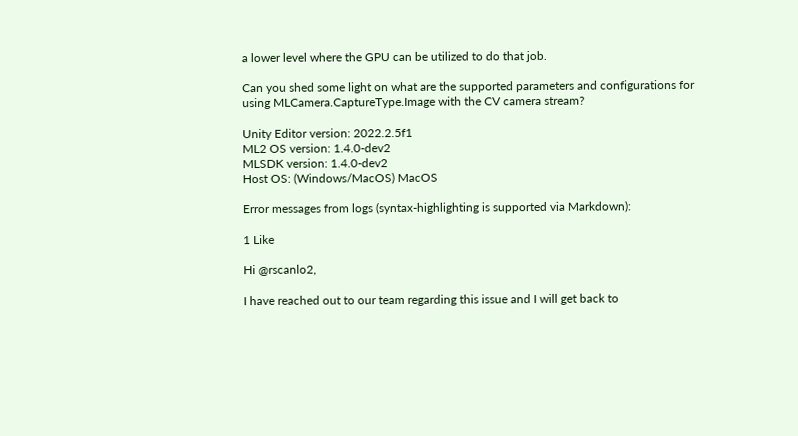a lower level where the GPU can be utilized to do that job.

Can you shed some light on what are the supported parameters and configurations for using MLCamera.CaptureType.Image with the CV camera stream?

Unity Editor version: 2022.2.5f1
ML2 OS version: 1.4.0-dev2
MLSDK version: 1.4.0-dev2
Host OS: (Windows/MacOS) MacOS

Error messages from logs (syntax-highlighting is supported via Markdown):

1 Like

Hi @rscanlo2,

I have reached out to our team regarding this issue and I will get back to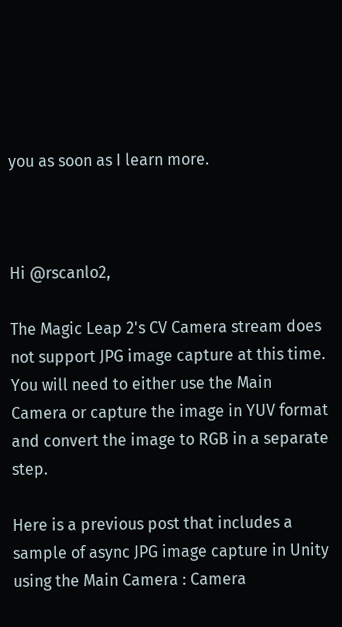you as soon as I learn more.



Hi @rscanlo2,

The Magic Leap 2's CV Camera stream does not support JPG image capture at this time. You will need to either use the Main Camera or capture the image in YUV format and convert the image to RGB in a separate step.

Here is a previous post that includes a sample of async JPG image capture in Unity using the Main Camera : Camera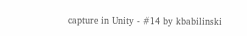capture in Unity - #14 by kbabilinski